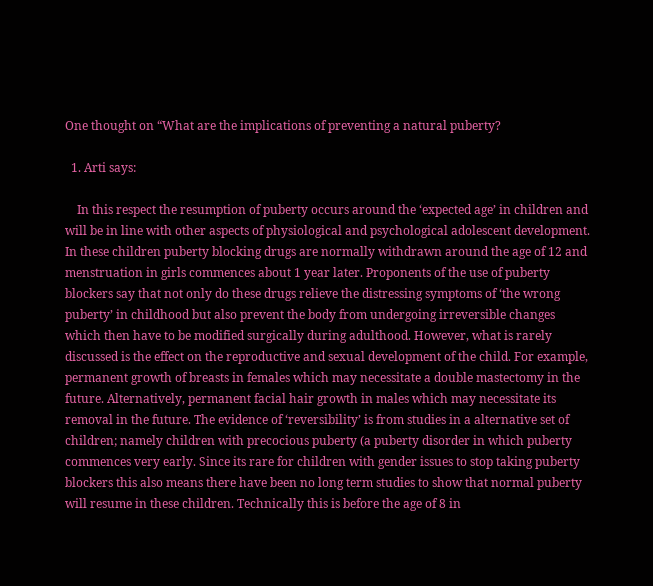One thought on “What are the implications of preventing a natural puberty?

  1. Arti says:

    In this respect the resumption of puberty occurs around the ‘expected age’ in children and will be in line with other aspects of physiological and psychological adolescent development. In these children puberty blocking drugs are normally withdrawn around the age of 12 and menstruation in girls commences about 1 year later. Proponents of the use of puberty blockers say that not only do these drugs relieve the distressing symptoms of ‘the wrong puberty’ in childhood but also prevent the body from undergoing irreversible changes which then have to be modified surgically during adulthood. However, what is rarely discussed is the effect on the reproductive and sexual development of the child. For example, permanent growth of breasts in females which may necessitate a double mastectomy in the future. Alternatively, permanent facial hair growth in males which may necessitate its removal in the future. The evidence of ‘reversibility’ is from studies in a alternative set of children; namely children with precocious puberty (a puberty disorder in which puberty commences very early. Since its rare for children with gender issues to stop taking puberty blockers this also means there have been no long term studies to show that normal puberty will resume in these children. Technically this is before the age of 8 in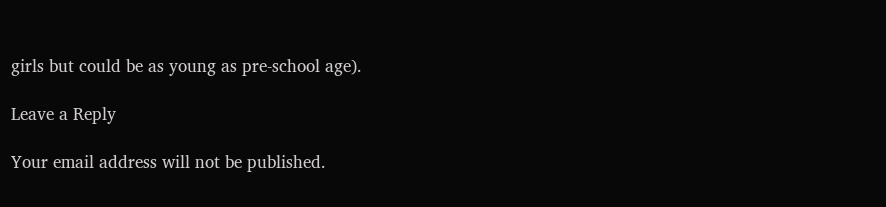girls but could be as young as pre-school age).

Leave a Reply

Your email address will not be published.